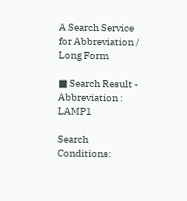A Search Service for Abbreviation / Long Form

■ Search Result - Abbreviation : LAMP1

Search Conditions: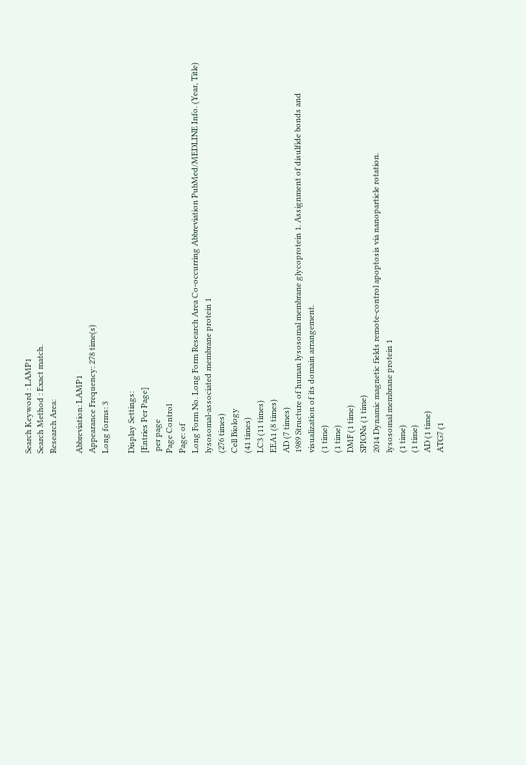Search Keyword : LAMP1
Search Method : Exact match.
Research Area:

Abbreviation: LAMP1
Appearance Frequency: 278 time(s)
Long forms: 3

Display Settings:
[Entries Per Page]
 per page
Page Control
Page: of
Long Form No. Long Form Research Area Co-occurring Abbreviation PubMed/MEDLINE Info. (Year, Title)
lysosomal-associated membrane protein 1
(276 times)
Cell Biology
(41 times)
LC3 (11 times)
EEA1 (8 times)
AD (7 times)
1989 Structure of human lysosomal membrane glycoprotein 1. Assignment of disulfide bonds and visualization of its domain arrangement.
(1 time)
(1 time)
DMF (1 time)
SPIONs (1 time)
2014 Dynamic magnetic fields remote-control apoptosis via nanoparticle rotation.
lysosomal membrane protein 1
(1 time)
(1 time)
AD (1 time)
ATG7 (1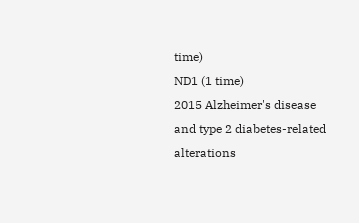time)
ND1 (1 time)
2015 Alzheimer's disease and type 2 diabetes-related alterations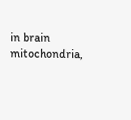in brain mitochondria,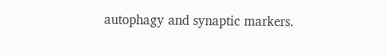autophagy and synaptic markers.